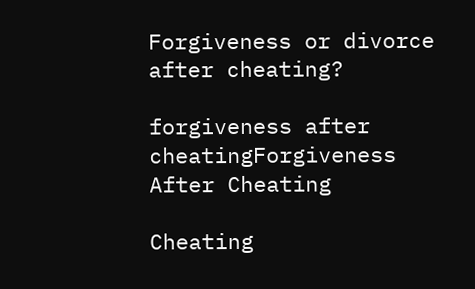Forgiveness or divorce after cheating?

forgiveness after cheatingForgiveness After Cheating

Cheating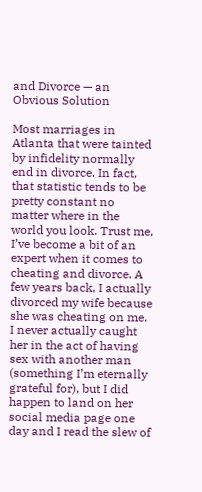and Divorce — an Obvious Solution

Most marriages in Atlanta that were tainted by infidelity normally end in divorce. In fact, that statistic tends to be pretty constant no matter where in the world you look. Trust me, I’ve become a bit of an expert when it comes to cheating and divorce. A few years back, I actually divorced my wife because she was cheating on me. I never actually caught her in the act of having sex with another man (something I’m eternally grateful for), but I did happen to land on her social media page one day and I read the slew of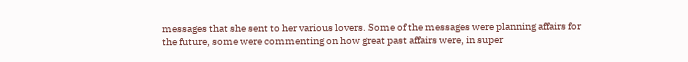messages that she sent to her various lovers. Some of the messages were planning affairs for the future, some were commenting on how great past affairs were, in super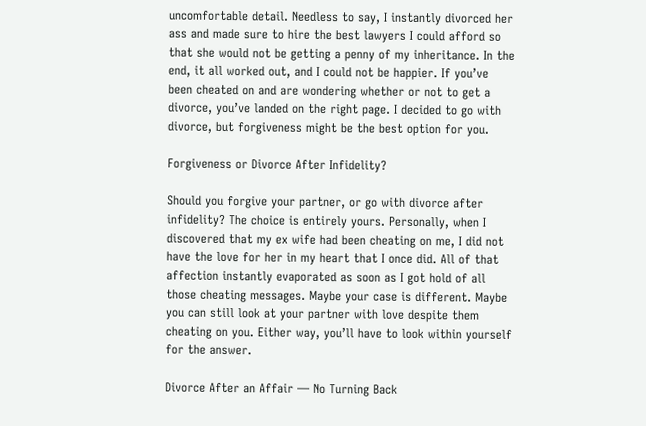uncomfortable detail. Needless to say, I instantly divorced her ass and made sure to hire the best lawyers I could afford so that she would not be getting a penny of my inheritance. In the end, it all worked out, and I could not be happier. If you’ve been cheated on and are wondering whether or not to get a divorce, you’ve landed on the right page. I decided to go with divorce, but forgiveness might be the best option for you.

Forgiveness or Divorce After Infidelity?

Should you forgive your partner, or go with divorce after infidelity? The choice is entirely yours. Personally, when I discovered that my ex wife had been cheating on me, I did not have the love for her in my heart that I once did. All of that affection instantly evaporated as soon as I got hold of all those cheating messages. Maybe your case is different. Maybe you can still look at your partner with love despite them cheating on you. Either way, you’ll have to look within yourself for the answer.

Divorce After an Affair — No Turning Back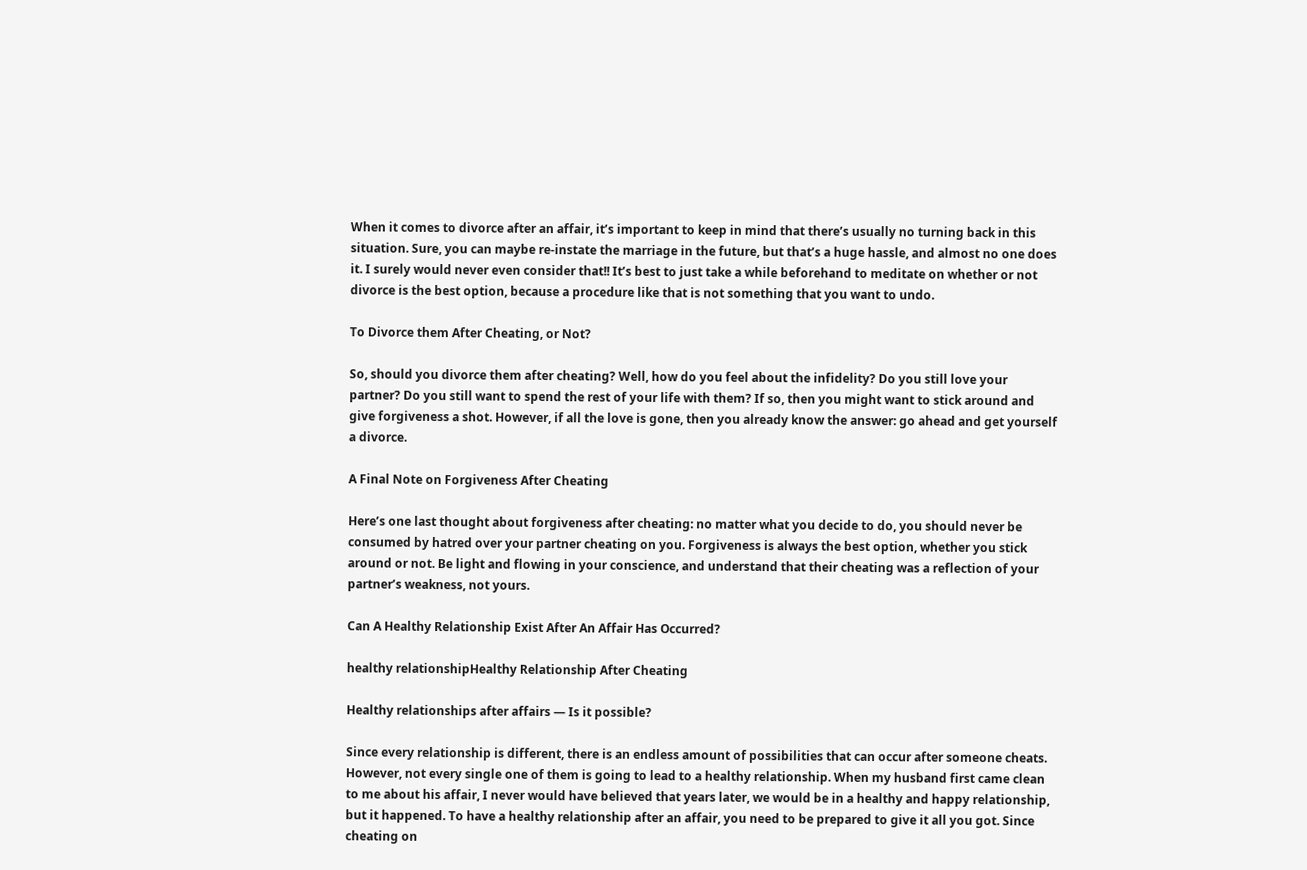When it comes to divorce after an affair, it’s important to keep in mind that there’s usually no turning back in this situation. Sure, you can maybe re-instate the marriage in the future, but that’s a huge hassle, and almost no one does it. I surely would never even consider that!! It’s best to just take a while beforehand to meditate on whether or not divorce is the best option, because a procedure like that is not something that you want to undo.

To Divorce them After Cheating, or Not?

So, should you divorce them after cheating? Well, how do you feel about the infidelity? Do you still love your partner? Do you still want to spend the rest of your life with them? If so, then you might want to stick around and give forgiveness a shot. However, if all the love is gone, then you already know the answer: go ahead and get yourself a divorce.

A Final Note on Forgiveness After Cheating

Here’s one last thought about forgiveness after cheating: no matter what you decide to do, you should never be consumed by hatred over your partner cheating on you. Forgiveness is always the best option, whether you stick around or not. Be light and flowing in your conscience, and understand that their cheating was a reflection of your partner’s weakness, not yours.

Can A Healthy Relationship Exist After An Affair Has Occurred?

healthy relationshipHealthy Relationship After Cheating

Healthy relationships after affairs — Is it possible?

Since every relationship is different, there is an endless amount of possibilities that can occur after someone cheats. However, not every single one of them is going to lead to a healthy relationship. When my husband first came clean to me about his affair, I never would have believed that years later, we would be in a healthy and happy relationship, but it happened. To have a healthy relationship after an affair, you need to be prepared to give it all you got. Since cheating on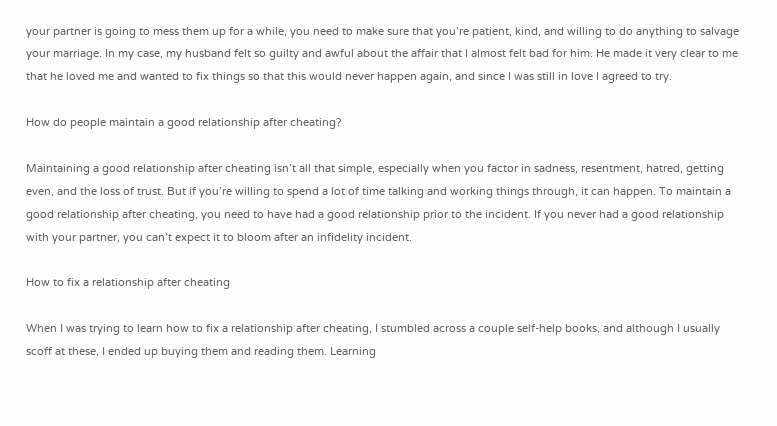your partner is going to mess them up for a while, you need to make sure that you’re patient, kind, and willing to do anything to salvage your marriage. In my case, my husband felt so guilty and awful about the affair that I almost felt bad for him. He made it very clear to me that he loved me and wanted to fix things so that this would never happen again, and since I was still in love I agreed to try.

How do people maintain a good relationship after cheating?

Maintaining a good relationship after cheating isn’t all that simple, especially when you factor in sadness, resentment, hatred, getting even, and the loss of trust. But if you’re willing to spend a lot of time talking and working things through, it can happen. To maintain a good relationship after cheating, you need to have had a good relationship prior to the incident. If you never had a good relationship with your partner, you can’t expect it to bloom after an infidelity incident.

How to fix a relationship after cheating

When I was trying to learn how to fix a relationship after cheating, I stumbled across a couple self-help books, and although I usually scoff at these, I ended up buying them and reading them. Learning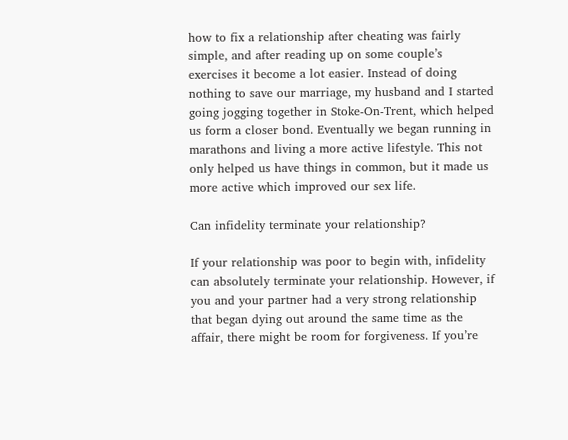how to fix a relationship after cheating was fairly simple, and after reading up on some couple’s exercises it become a lot easier. Instead of doing nothing to save our marriage, my husband and I started going jogging together in Stoke-On-Trent, which helped us form a closer bond. Eventually we began running in marathons and living a more active lifestyle. This not only helped us have things in common, but it made us more active which improved our sex life.

Can infidelity terminate your relationship?

If your relationship was poor to begin with, infidelity can absolutely terminate your relationship. However, if you and your partner had a very strong relationship that began dying out around the same time as the affair, there might be room for forgiveness. If you’re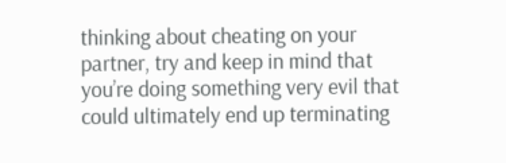thinking about cheating on your partner, try and keep in mind that you’re doing something very evil that could ultimately end up terminating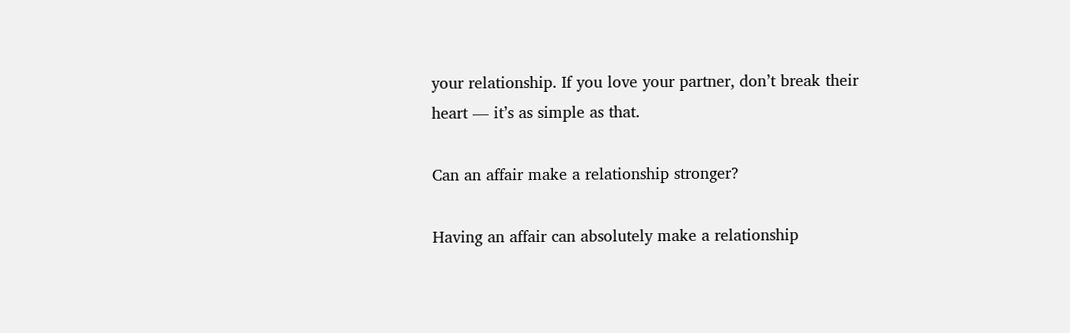your relationship. If you love your partner, don’t break their heart — it’s as simple as that.

Can an affair make a relationship stronger?

Having an affair can absolutely make a relationship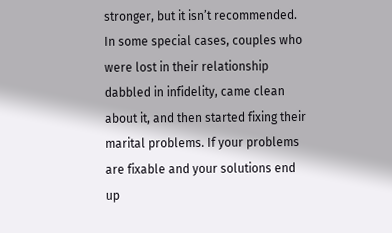stronger, but it isn’t recommended. In some special cases, couples who were lost in their relationship dabbled in infidelity, came clean about it, and then started fixing their marital problems. If your problems are fixable and your solutions end up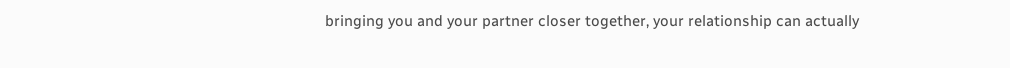bringing you and your partner closer together, your relationship can actually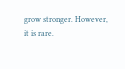grow stronger. However, it is rare.